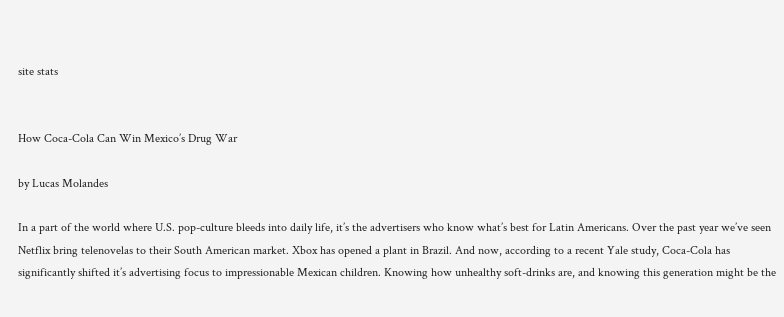site stats


How Coca-Cola Can Win Mexico’s Drug War

by Lucas Molandes

In a part of the world where U.S. pop-culture bleeds into daily life, it’s the advertisers who know what’s best for Latin Americans. Over the past year we’ve seen Netflix bring telenovelas to their South American market. Xbox has opened a plant in Brazil. And now, according to a recent Yale study, Coca-Cola has significantly shifted it’s advertising focus to impressionable Mexican children. Knowing how unhealthy soft-drinks are, and knowing this generation might be the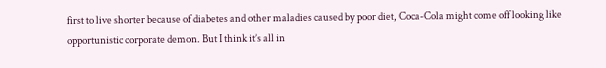first to live shorter because of diabetes and other maladies caused by poor diet, Coca-Cola might come off looking like opportunistic corporate demon. But I think it’s all in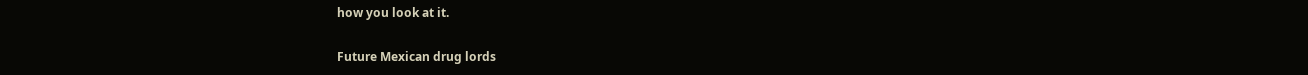how you look at it.

Future Mexican drug lords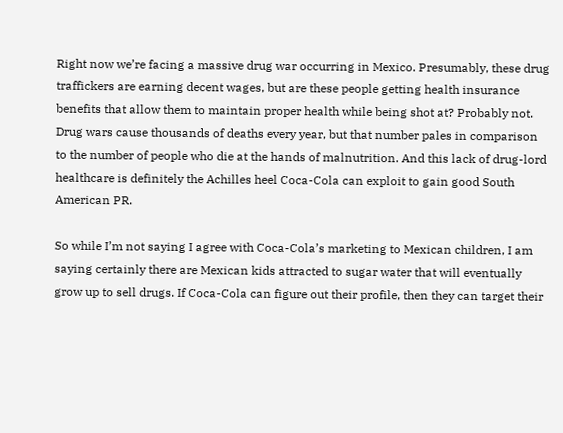Right now we’re facing a massive drug war occurring in Mexico. Presumably, these drug traffickers are earning decent wages, but are these people getting health insurance benefits that allow them to maintain proper health while being shot at? Probably not. Drug wars cause thousands of deaths every year, but that number pales in comparison to the number of people who die at the hands of malnutrition. And this lack of drug-lord healthcare is definitely the Achilles heel Coca-Cola can exploit to gain good South American PR.

So while I’m not saying I agree with Coca-Cola’s marketing to Mexican children, I am saying certainly there are Mexican kids attracted to sugar water that will eventually grow up to sell drugs. If Coca-Cola can figure out their profile, then they can target their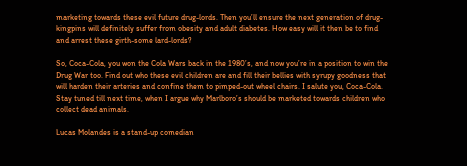marketing towards these evil future drug-lords. Then you’ll ensure the next generation of drug-kingpins will definitely suffer from obesity and adult diabetes. How easy will it then be to find and arrest these girth-some lard-lords?

So, Coca-Cola, you won the Cola Wars back in the 1980’s, and now you’re in a position to win the Drug War too. Find out who these evil children are and fill their bellies with syrupy goodness that will harden their arteries and confine them to pimped-out wheel chairs. I salute you, Coca-Cola. Stay tuned till next time, when I argue why Marlboro’s should be marketed towards children who collect dead animals.

Lucas Molandes is a stand-up comedian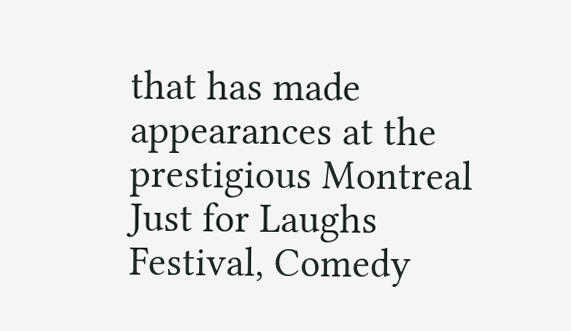that has made appearances at the prestigious Montreal Just for Laughs Festival, Comedy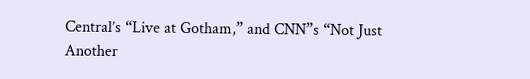Central’s “Live at Gotham,” and CNN”s “Not Just Another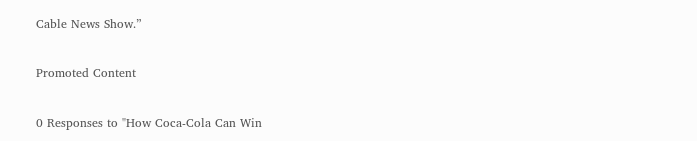Cable News Show.”

Promoted Content

0 Responses to "How Coca-Cola Can Win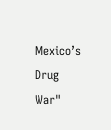Mexico’s Drug War"